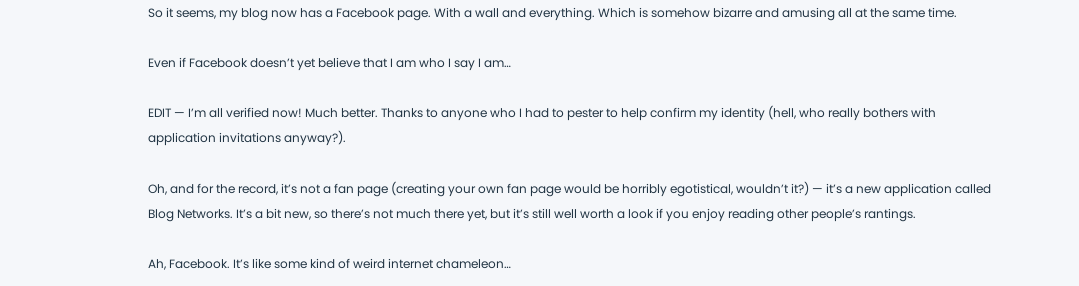So it seems, my blog now has a Facebook page. With a wall and everything. Which is somehow bizarre and amusing all at the same time.

Even if Facebook doesn’t yet believe that I am who I say I am…

EDIT — I’m all verified now! Much better. Thanks to anyone who I had to pester to help confirm my identity (hell, who really bothers with application invitations anyway?).

Oh, and for the record, it’s not a fan page (creating your own fan page would be horribly egotistical, wouldn’t it?) — it’s a new application called Blog Networks. It’s a bit new, so there’s not much there yet, but it’s still well worth a look if you enjoy reading other people’s rantings.

Ah, Facebook. It’s like some kind of weird internet chameleon…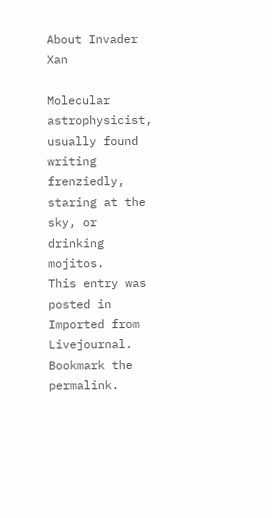About Invader Xan

Molecular astrophysicist, usually found writing frenziedly, staring at the sky, or drinking mojitos.
This entry was posted in Imported from Livejournal. Bookmark the permalink.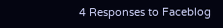4 Responses to Faceblog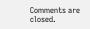Comments are closed.